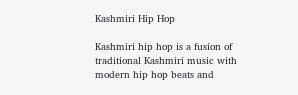Kashmiri Hip Hop

Kashmiri hip hop is a fusion of traditional Kashmiri music with modern hip hop beats and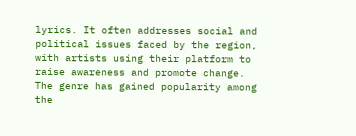lyrics. It often addresses social and political issues faced by the region, with artists using their platform to raise awareness and promote change. The genre has gained popularity among the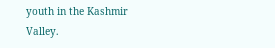youth in the Kashmir Valley.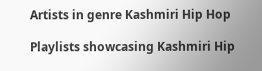Artists in genre Kashmiri Hip Hop

Playlists showcasing Kashmiri Hip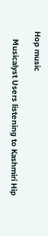Hop music

    Musicalyst Users listening to Kashmiri Hip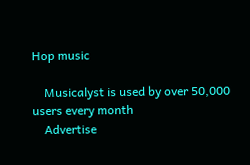Hop music

    Musicalyst is used by over 50,000 users every month
    Advertise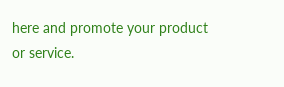here and promote your product or service.